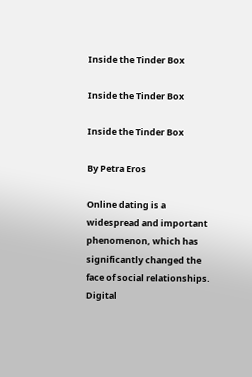Inside the Tinder Box

Inside the Tinder Box

Inside the Tinder Box

By Petra Eros

Online dating is a widespread and important phenomenon, which has significantly changed the face of social relationships. Digital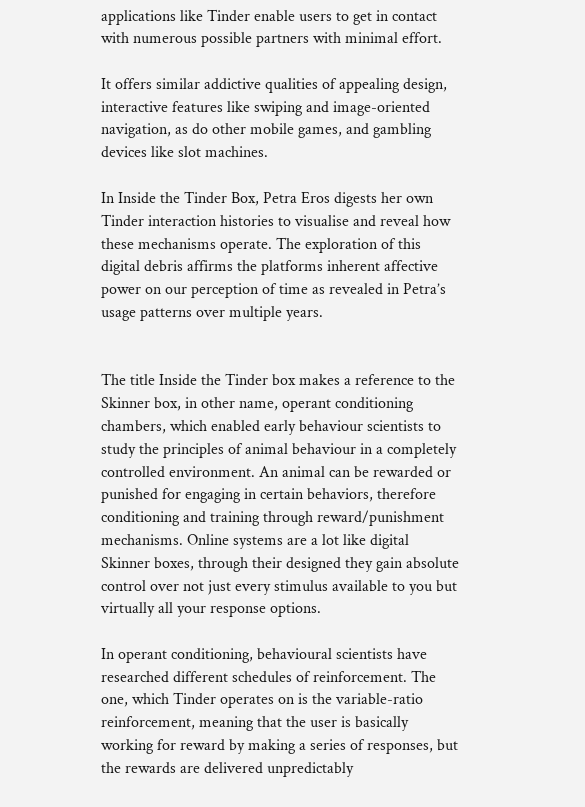applications like Tinder enable users to get in contact with numerous possible partners with minimal effort.

It offers similar addictive qualities of appealing design, interactive features like swiping and image-oriented navigation, as do other mobile games, and gambling devices like slot machines.

In Inside the Tinder Box, Petra Eros digests her own Tinder interaction histories to visualise and reveal how these mechanisms operate. The exploration of this digital debris affirms the platforms inherent affective power on our perception of time as revealed in Petra’s usage patterns over multiple years.


The title Inside the Tinder box makes a reference to the Skinner box, in other name, operant conditioning chambers, which enabled early behaviour scientists to study the principles of animal behaviour in a completely controlled environment. An animal can be rewarded or punished for engaging in certain behaviors, therefore conditioning and training through reward/punishment mechanisms. Online systems are a lot like digital Skinner boxes, through their designed they gain absolute control over not just every stimulus available to you but virtually all your response options.

In operant conditioning, behavioural scientists have researched different schedules of reinforcement. The one, which Tinder operates on is the variable-ratio reinforcement, meaning that the user is basically working for reward by making a series of responses, but the rewards are delivered unpredictably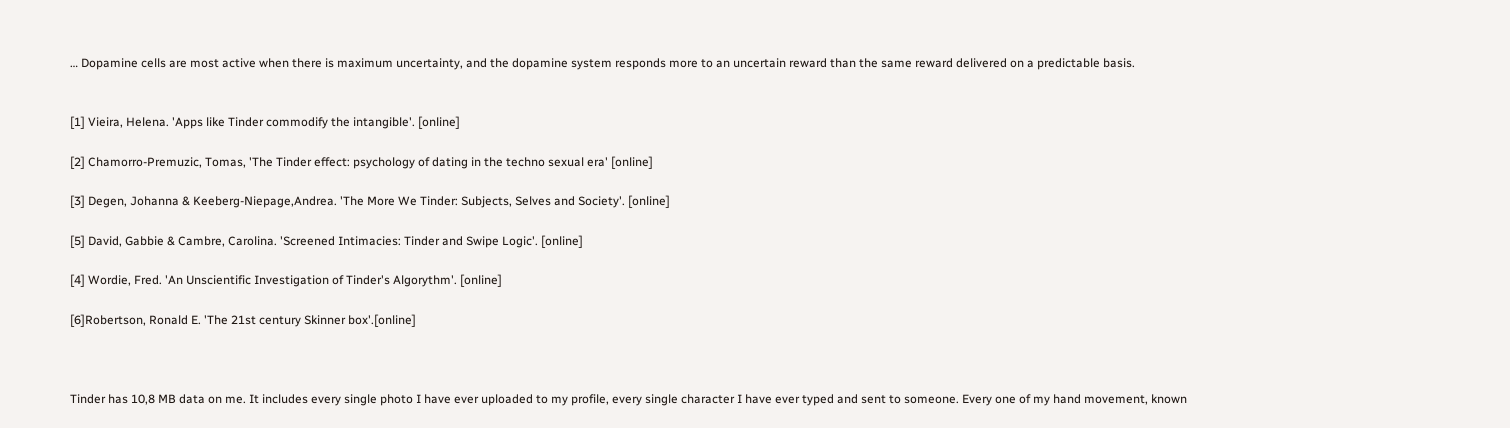… Dopamine cells are most active when there is maximum uncertainty, and the dopamine system responds more to an uncertain reward than the same reward delivered on a predictable basis.


[1] Vieira, Helena. 'Apps like Tinder commodify the intangible'. [online]

[2] Chamorro-Premuzic, Tomas, 'The Tinder effect: psychology of dating in the techno sexual era' [online]

[3] Degen, Johanna & Keeberg-Niepage,Andrea. 'The More We Tinder: Subjects, Selves and Society'. [online]

[5] David, Gabbie & Cambre, Carolina. 'Screened Intimacies: Tinder and Swipe Logic'. [online]

[4] Wordie, Fred. 'An Unscientific Investigation of Tinder's Algorythm'. [online]

[6]Robertson, Ronald E. 'The 21st century Skinner box'.[online]



Tinder has 10,8 MB data on me. It includes every single photo I have ever uploaded to my profile, every single character I have ever typed and sent to someone. Every one of my hand movement, known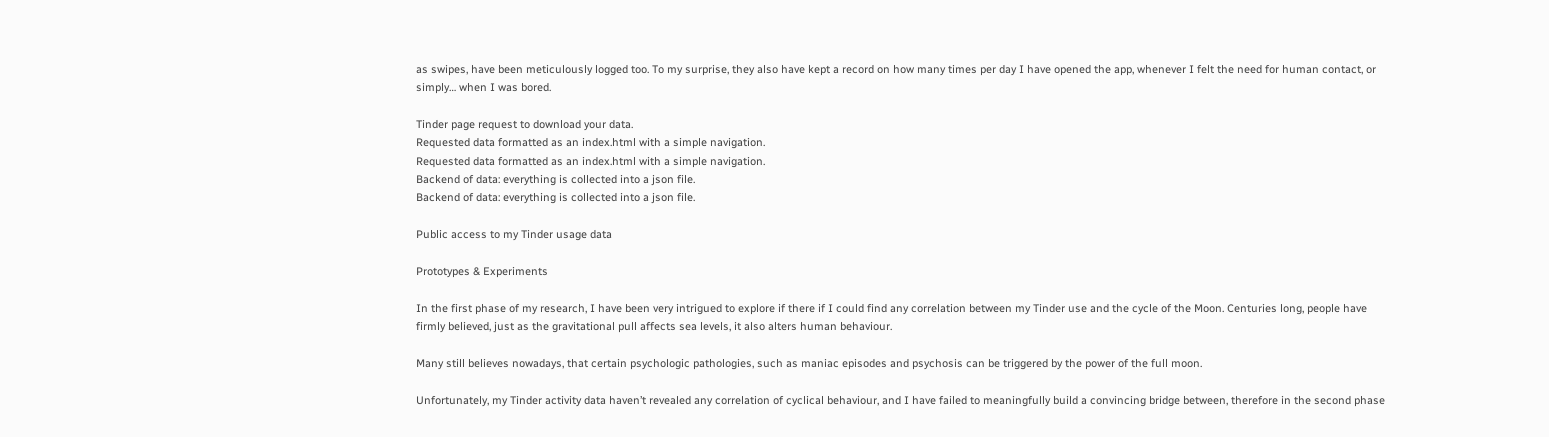as swipes, have been meticulously logged too. To my surprise, they also have kept a record on how many times per day I have opened the app, whenever I felt the need for human contact, or simply… when I was bored.

Tinder page request to download your data.
Requested data formatted as an index.html with a simple navigation.
Requested data formatted as an index.html with a simple navigation.
Backend of data: everything is collected into a json file.
Backend of data: everything is collected into a json file.

Public access to my Tinder usage data

Prototypes & Experiments

In the first phase of my research, I have been very intrigued to explore if there if I could find any correlation between my Tinder use and the cycle of the Moon. Centuries long, people have firmly believed, just as the gravitational pull affects sea levels, it also alters human behaviour.

Many still believes nowadays, that certain psychologic pathologies, such as maniac episodes and psychosis can be triggered by the power of the full moon.

Unfortunately, my Tinder activity data haven’t revealed any correlation of cyclical behaviour, and I have failed to meaningfully build a convincing bridge between, therefore in the second phase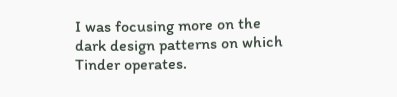I was focusing more on the dark design patterns on which Tinder operates.